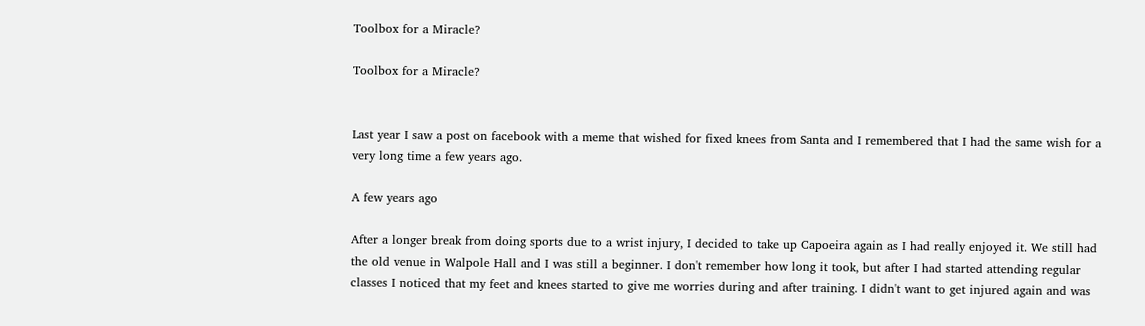Toolbox for a Miracle?

Toolbox for a Miracle?


Last year I saw a post on facebook with a meme that wished for fixed knees from Santa and I remembered that I had the same wish for a very long time a few years ago.

A few years ago

After a longer break from doing sports due to a wrist injury, I decided to take up Capoeira again as I had really enjoyed it. We still had the old venue in Walpole Hall and I was still a beginner. I don't remember how long it took, but after I had started attending regular classes I noticed that my feet and knees started to give me worries during and after training. I didn't want to get injured again and was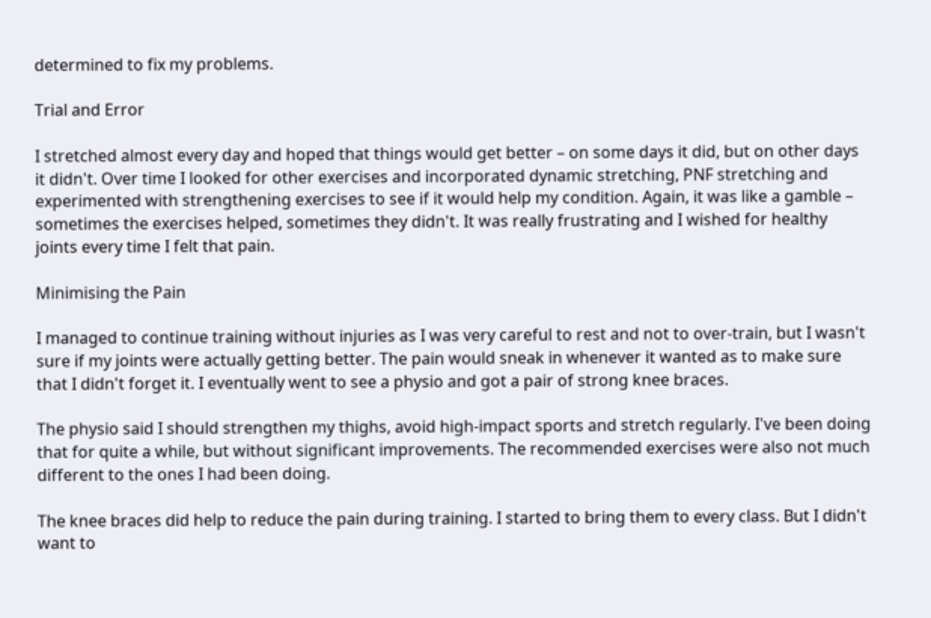determined to fix my problems.

Trial and Error

I stretched almost every day and hoped that things would get better – on some days it did, but on other days it didn't. Over time I looked for other exercises and incorporated dynamic stretching, PNF stretching and experimented with strengthening exercises to see if it would help my condition. Again, it was like a gamble – sometimes the exercises helped, sometimes they didn't. It was really frustrating and I wished for healthy joints every time I felt that pain.

Minimising the Pain

I managed to continue training without injuries as I was very careful to rest and not to over-train, but I wasn't sure if my joints were actually getting better. The pain would sneak in whenever it wanted as to make sure that I didn't forget it. I eventually went to see a physio and got a pair of strong knee braces.

The physio said I should strengthen my thighs, avoid high-impact sports and stretch regularly. I've been doing that for quite a while, but without significant improvements. The recommended exercises were also not much different to the ones I had been doing.

The knee braces did help to reduce the pain during training. I started to bring them to every class. But I didn't want to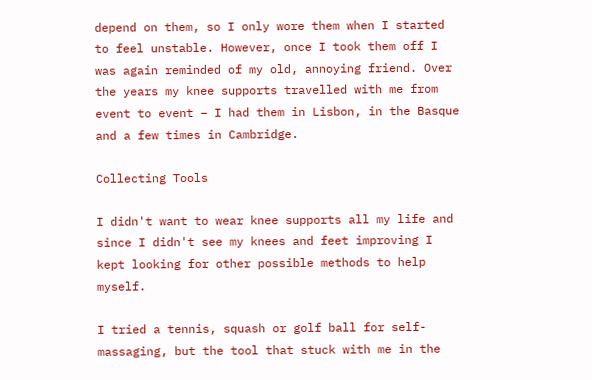depend on them, so I only wore them when I started to feel unstable. However, once I took them off I was again reminded of my old, annoying friend. Over the years my knee supports travelled with me from event to event – I had them in Lisbon, in the Basque and a few times in Cambridge.

Collecting Tools

I didn't want to wear knee supports all my life and since I didn't see my knees and feet improving I kept looking for other possible methods to help myself.

I tried a tennis, squash or golf ball for self-massaging, but the tool that stuck with me in the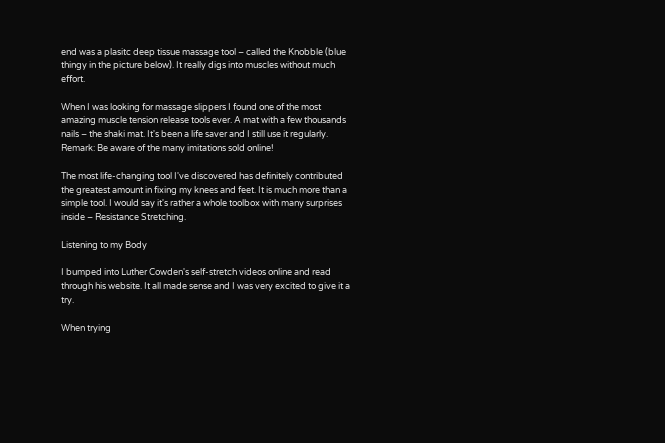end was a plasitc deep tissue massage tool – called the Knobble (blue thingy in the picture below). It really digs into muscles without much effort.

When I was looking for massage slippers I found one of the most amazing muscle tension release tools ever. A mat with a few thousands nails – the shaki mat. It's been a life saver and I still use it regularly. Remark: Be aware of the many imitations sold online!

The most life-changing tool I've discovered has definitely contributed the greatest amount in fixing my knees and feet. It is much more than a simple tool. I would say it's rather a whole toolbox with many surprises inside – Resistance Stretching.

Listening to my Body

I bumped into Luther Cowden's self-stretch videos online and read through his website. It all made sense and I was very excited to give it a try.

When trying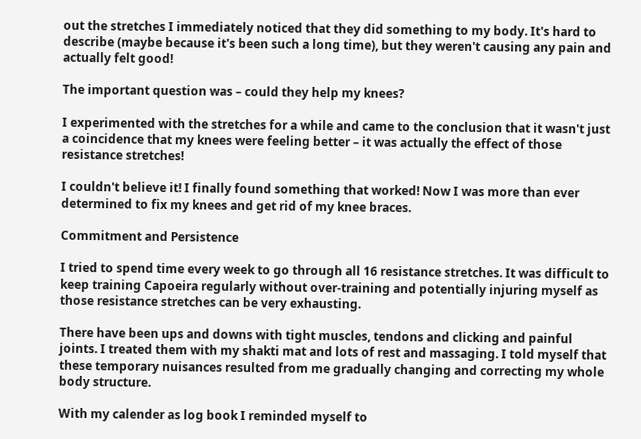out the stretches I immediately noticed that they did something to my body. It's hard to describe (maybe because it's been such a long time), but they weren't causing any pain and actually felt good!

The important question was – could they help my knees?

I experimented with the stretches for a while and came to the conclusion that it wasn't just a coincidence that my knees were feeling better – it was actually the effect of those resistance stretches!

I couldn't believe it! I finally found something that worked! Now I was more than ever determined to fix my knees and get rid of my knee braces.

Commitment and Persistence

I tried to spend time every week to go through all 16 resistance stretches. It was difficult to keep training Capoeira regularly without over-training and potentially injuring myself as those resistance stretches can be very exhausting.

There have been ups and downs with tight muscles, tendons and clicking and painful joints. I treated them with my shakti mat and lots of rest and massaging. I told myself that these temporary nuisances resulted from me gradually changing and correcting my whole body structure.

With my calender as log book I reminded myself to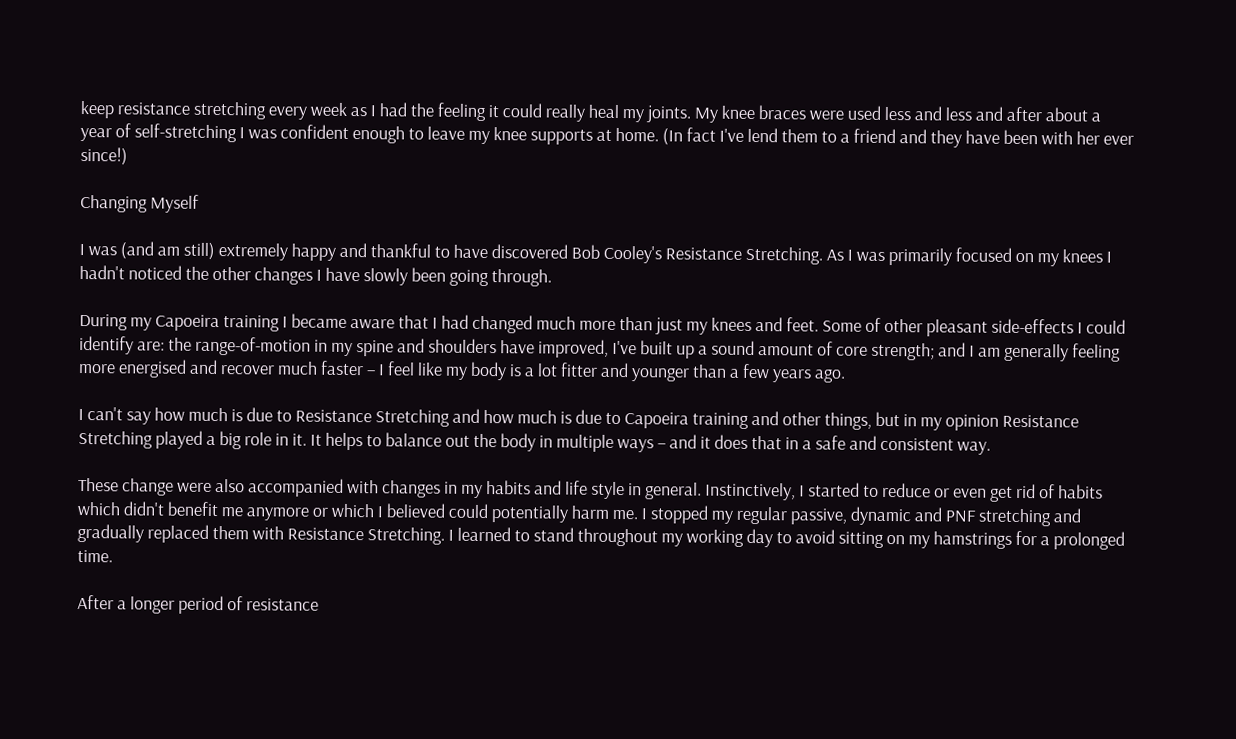keep resistance stretching every week as I had the feeling it could really heal my joints. My knee braces were used less and less and after about a year of self-stretching I was confident enough to leave my knee supports at home. (In fact I've lend them to a friend and they have been with her ever since!)

Changing Myself

I was (and am still) extremely happy and thankful to have discovered Bob Cooley's Resistance Stretching. As I was primarily focused on my knees I hadn't noticed the other changes I have slowly been going through.

During my Capoeira training I became aware that I had changed much more than just my knees and feet. Some of other pleasant side-effects I could identify are: the range-of-motion in my spine and shoulders have improved, I've built up a sound amount of core strength; and I am generally feeling more energised and recover much faster – I feel like my body is a lot fitter and younger than a few years ago.

I can't say how much is due to Resistance Stretching and how much is due to Capoeira training and other things, but in my opinion Resistance Stretching played a big role in it. It helps to balance out the body in multiple ways – and it does that in a safe and consistent way.

These change were also accompanied with changes in my habits and life style in general. Instinctively, I started to reduce or even get rid of habits which didn't benefit me anymore or which I believed could potentially harm me. I stopped my regular passive, dynamic and PNF stretching and gradually replaced them with Resistance Stretching. I learned to stand throughout my working day to avoid sitting on my hamstrings for a prolonged time.

After a longer period of resistance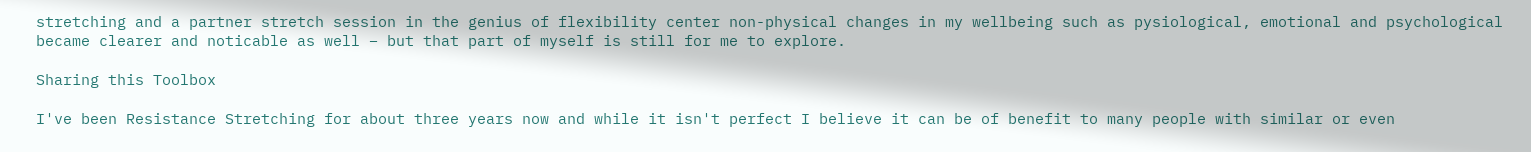stretching and a partner stretch session in the genius of flexibility center non-physical changes in my wellbeing such as pysiological, emotional and psychological became clearer and noticable as well – but that part of myself is still for me to explore.

Sharing this Toolbox

I've been Resistance Stretching for about three years now and while it isn't perfect I believe it can be of benefit to many people with similar or even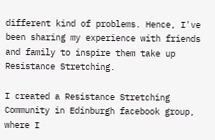different kind of problems. Hence, I've been sharing my experience with friends and family to inspire them take up Resistance Stretching.

I created a Resistance Stretching Community in Edinburgh facebook group, where I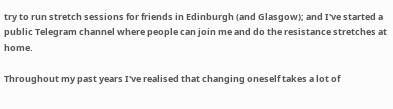try to run stretch sessions for friends in Edinburgh (and Glasgow); and I've started a public Telegram channel where people can join me and do the resistance stretches at home.

Throughout my past years I've realised that changing oneself takes a lot of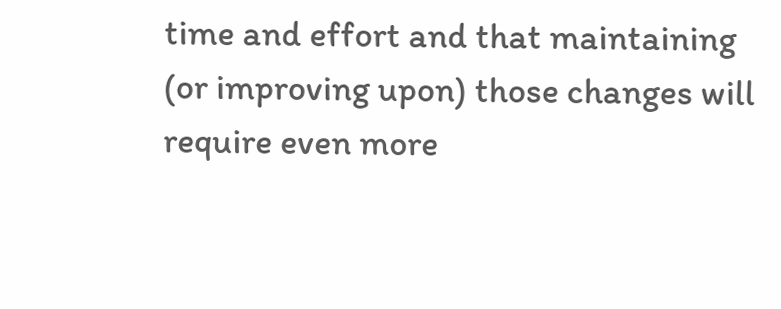time and effort and that maintaining (or improving upon) those changes will require even more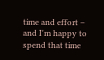time and effort – and I'm happy to spend that time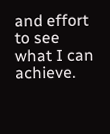and effort to see what I can achieve.